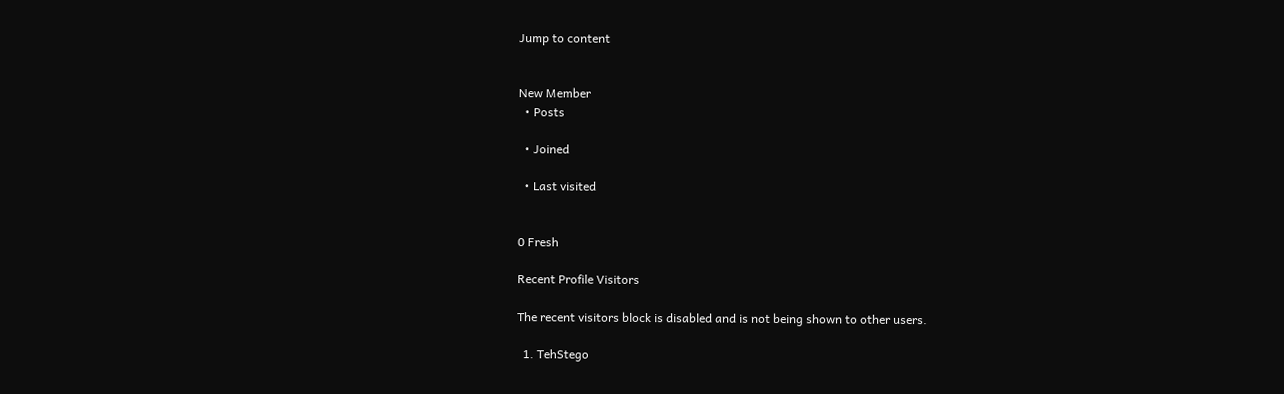Jump to content


New Member
  • Posts

  • Joined

  • Last visited


0 Fresh

Recent Profile Visitors

The recent visitors block is disabled and is not being shown to other users.

  1. TehStego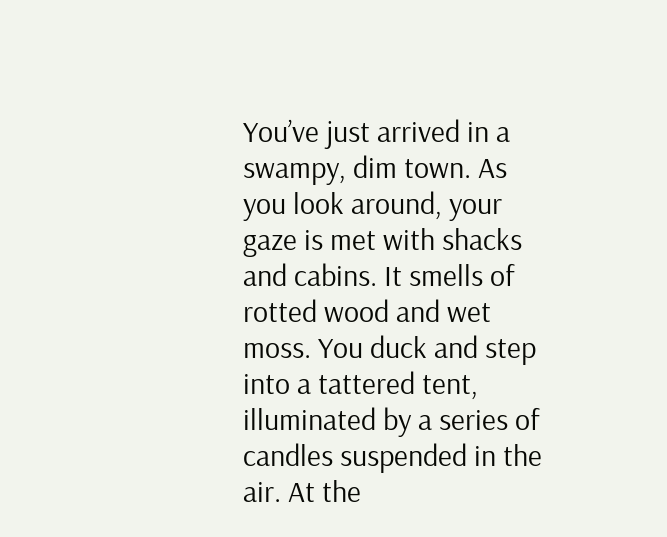You’ve just arrived in a swampy, dim town. As you look around, your gaze is met with shacks and cabins. It smells of rotted wood and wet moss. You duck and step into a tattered tent, illuminated by a series of candles suspended in the air. At the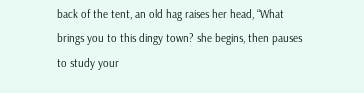back of the tent, an old hag raises her head, “What brings you to this dingy town? she begins, then pauses to study your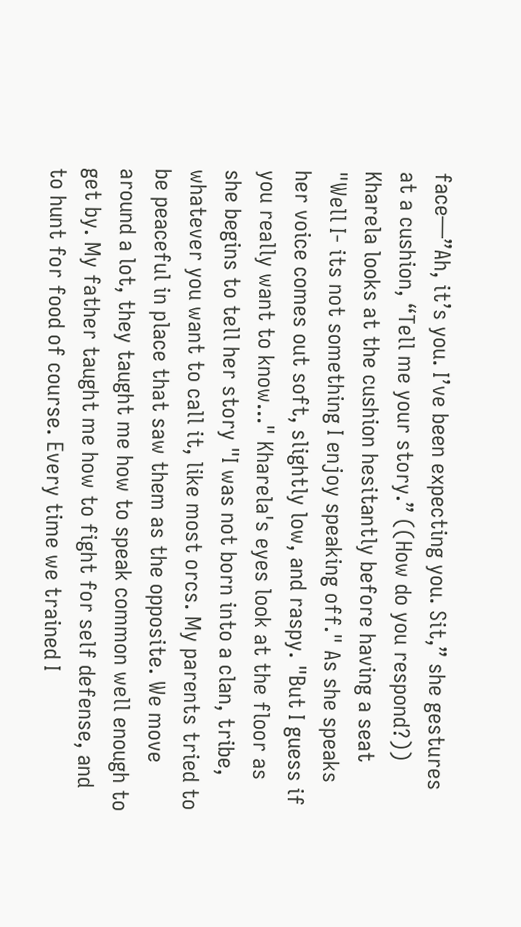face—”Ah, it’s you. I’ve been expecting you. Sit,” she gestures at a cushion, “Tell me your story.” ((How do you respond?)) Kharela looks at the cushion hesitantly before having a seat "Well I- its not something I enjoy speaking off." As she speaks her voice comes out soft, slightly low, and raspy. "But I guess if you really want to know..." Kharela's eyes look at the floor as she begins to tell her story "I was not born into a clan, tribe, whatever you want to call it, like most orcs. My parents tried to be peaceful in place that saw them as the opposite. We move around a lot, they taught me how to speak common well enough to get by. My father taught me how to fight for self defense, and to hunt for food of course. Every time we trained I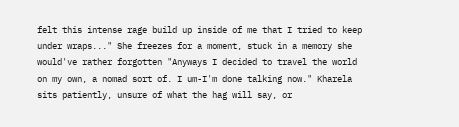felt this intense rage build up inside of me that I tried to keep under wraps..." She freezes for a moment, stuck in a memory she would've rather forgotten "Anyways I decided to travel the world on my own, a nomad sort of. I um-I'm done talking now." Kharela sits patiently, unsure of what the hag will say, or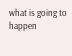what is going to happen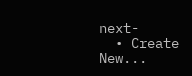next-
  • Create New...